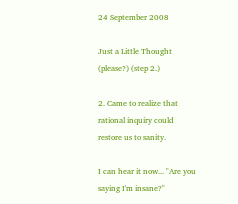24 September 2008

Just a Little Thought (please?) (step 2.)

2. Came to realize that rational inquiry could restore us to sanity.

I can hear it now... "Are you saying I'm insane?"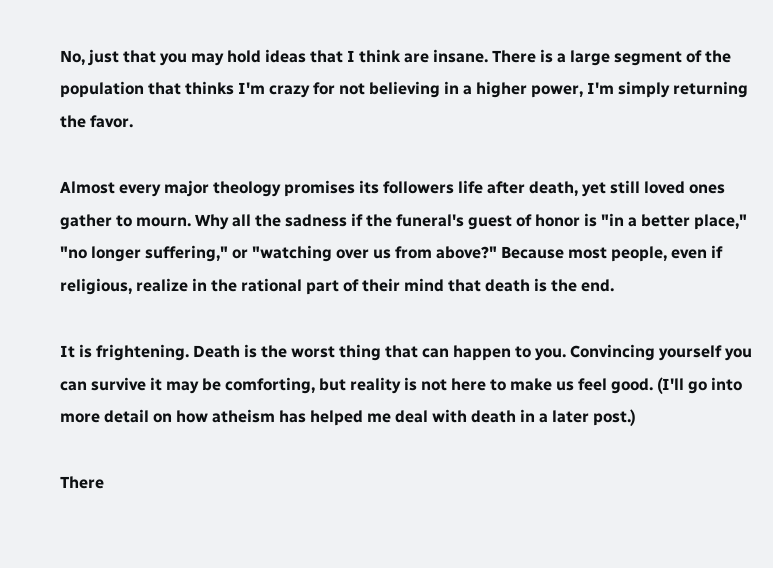No, just that you may hold ideas that I think are insane. There is a large segment of the population that thinks I'm crazy for not believing in a higher power, I'm simply returning the favor.

Almost every major theology promises its followers life after death, yet still loved ones gather to mourn. Why all the sadness if the funeral's guest of honor is "in a better place," "no longer suffering," or "watching over us from above?" Because most people, even if religious, realize in the rational part of their mind that death is the end.

It is frightening. Death is the worst thing that can happen to you. Convincing yourself you can survive it may be comforting, but reality is not here to make us feel good. (I'll go into more detail on how atheism has helped me deal with death in a later post.)

There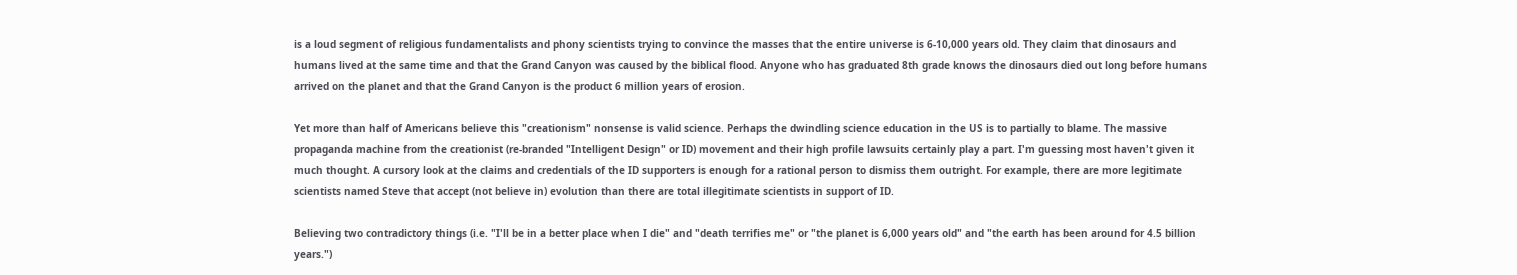is a loud segment of religious fundamentalists and phony scientists trying to convince the masses that the entire universe is 6-10,000 years old. They claim that dinosaurs and humans lived at the same time and that the Grand Canyon was caused by the biblical flood. Anyone who has graduated 8th grade knows the dinosaurs died out long before humans arrived on the planet and that the Grand Canyon is the product 6 million years of erosion.

Yet more than half of Americans believe this "creationism" nonsense is valid science. Perhaps the dwindling science education in the US is to partially to blame. The massive propaganda machine from the creationist (re-branded "Intelligent Design" or ID) movement and their high profile lawsuits certainly play a part. I'm guessing most haven't given it much thought. A cursory look at the claims and credentials of the ID supporters is enough for a rational person to dismiss them outright. For example, there are more legitimate scientists named Steve that accept (not believe in) evolution than there are total illegitimate scientists in support of ID.

Believing two contradictory things (i.e. "I'll be in a better place when I die" and "death terrifies me" or "the planet is 6,000 years old" and "the earth has been around for 4.5 billion years.")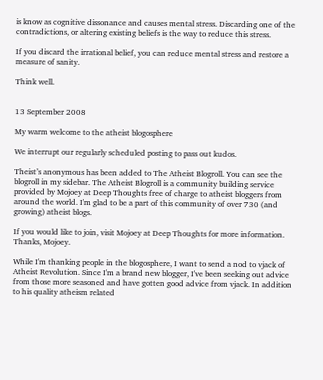is know as cognitive dissonance and causes mental stress. Discarding one of the contradictions, or altering existing beliefs is the way to reduce this stress.

If you discard the irrational belief, you can reduce mental stress and restore a measure of sanity.

Think well.


13 September 2008

My warm welcome to the atheist blogosphere

We interrupt our regularly scheduled posting to pass out kudos.

Theist’s anonymous has been added to The Atheist Blogroll. You can see the blogroll in my sidebar. The Atheist Blogroll is a community building service provided by Mojoey at Deep Thoughts free of charge to atheist bloggers from around the world. I'm glad to be a part of this community of over 730 (and growing) atheist blogs.

If you would like to join, visit Mojoey at Deep Thoughts for more information. Thanks, Mojoey.

While I'm thanking people in the blogosphere, I want to send a nod to vjack of Atheist Revolution. Since I'm a brand new blogger, I've been seeking out advice from those more seasoned and have gotten good advice from vjack. In addition to his quality atheism related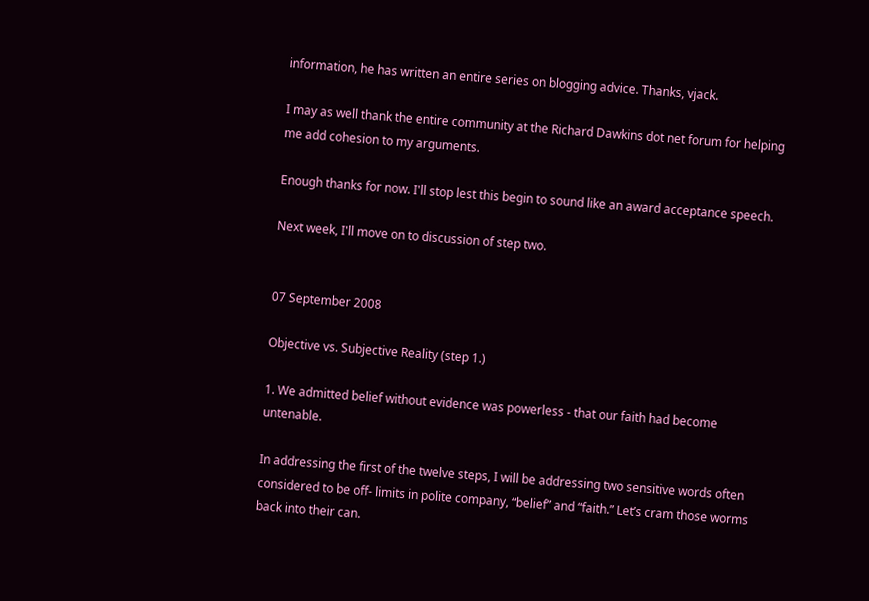information, he has written an entire series on blogging advice. Thanks, vjack.

I may as well thank the entire community at the Richard Dawkins dot net forum for helping me add cohesion to my arguments.

Enough thanks for now. I'll stop lest this begin to sound like an award acceptance speech.

Next week, I'll move on to discussion of step two.


07 September 2008

Objective vs. Subjective Reality (step 1.)

1. We admitted belief without evidence was powerless - that our faith had become untenable.

In addressing the first of the twelve steps, I will be addressing two sensitive words often considered to be off- limits in polite company, “belief” and “faith.” Let’s cram those worms back into their can.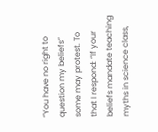“You have no right to question my beliefs” some may protest. To that I respond: “If your beliefs mandate teaching myths in science class,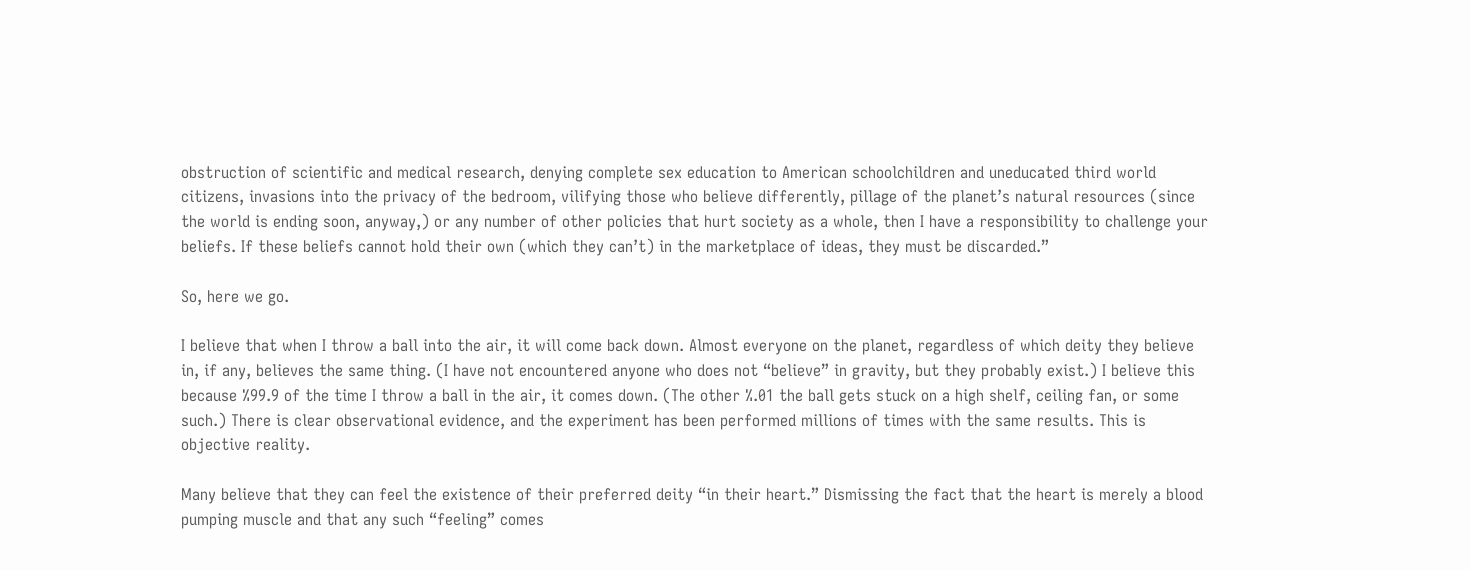obstruction of scientific and medical research, denying complete sex education to American schoolchildren and uneducated third world citizens, invasions into the privacy of the bedroom, vilifying those who believe differently, pillage of the planet’s natural resources (since the world is ending soon, anyway,) or any number of other policies that hurt society as a whole, then I have a responsibility to challenge your beliefs. If these beliefs cannot hold their own (which they can’t) in the marketplace of ideas, they must be discarded.”

So, here we go.

I believe that when I throw a ball into the air, it will come back down. Almost everyone on the planet, regardless of which deity they believe in, if any, believes the same thing. (I have not encountered anyone who does not “believe” in gravity, but they probably exist.) I believe this because %99.9 of the time I throw a ball in the air, it comes down. (The other %.01 the ball gets stuck on a high shelf, ceiling fan, or some such.) There is clear observational evidence, and the experiment has been performed millions of times with the same results. This is objective reality.

Many believe that they can feel the existence of their preferred deity “in their heart.” Dismissing the fact that the heart is merely a blood pumping muscle and that any such “feeling” comes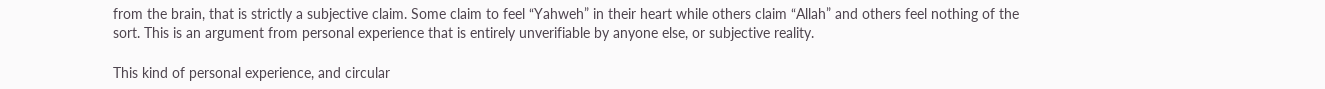from the brain, that is strictly a subjective claim. Some claim to feel “Yahweh” in their heart while others claim “Allah” and others feel nothing of the sort. This is an argument from personal experience that is entirely unverifiable by anyone else, or subjective reality.

This kind of personal experience, and circular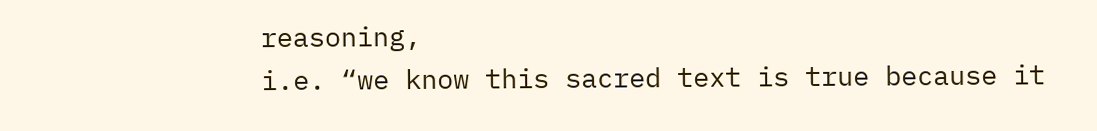reasoning,
i.e. “we know this sacred text is true because it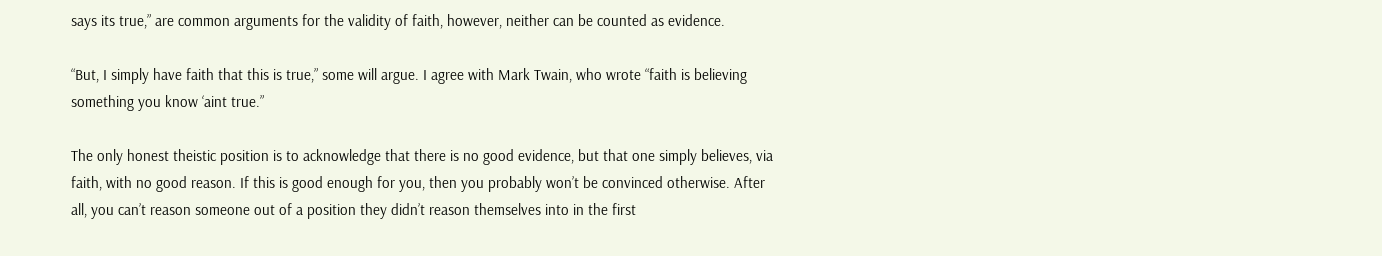says its true,” are common arguments for the validity of faith, however, neither can be counted as evidence.

“But, I simply have faith that this is true,” some will argue. I agree with Mark Twain, who wrote “faith is believing something you know ‘aint true.”

The only honest theistic position is to acknowledge that there is no good evidence, but that one simply believes, via faith, with no good reason. If this is good enough for you, then you probably won’t be convinced otherwise. After all, you can’t reason someone out of a position they didn’t reason themselves into in the first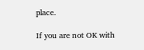place.

If you are not OK with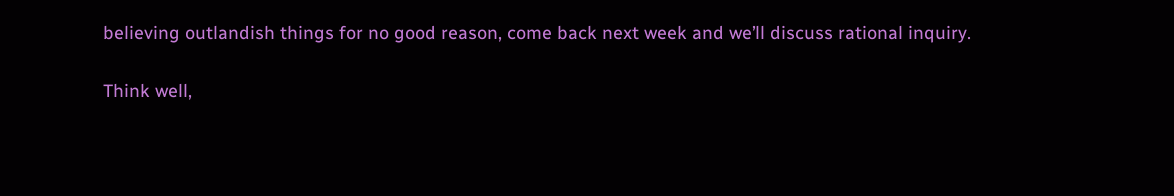believing outlandish things for no good reason, come back next week and we’ll discuss rational inquiry.

Think well,